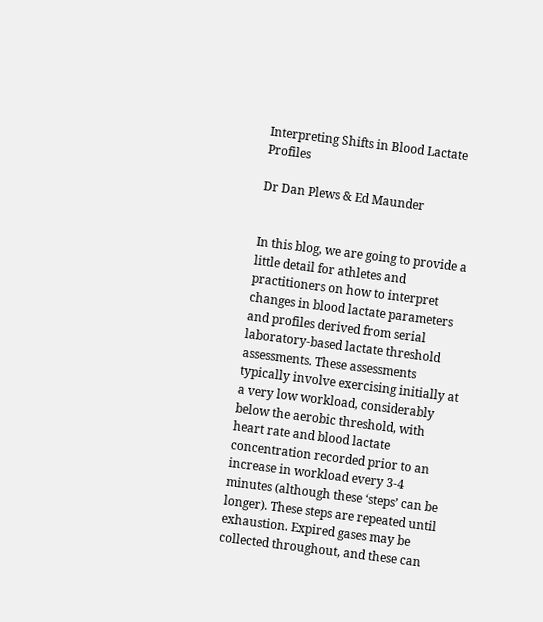Interpreting Shifts in Blood Lactate Profiles

Dr Dan Plews & Ed Maunder


In this blog, we are going to provide a little detail for athletes and practitioners on how to interpret changes in blood lactate parameters and profiles derived from serial laboratory-based lactate threshold assessments. These assessments typically involve exercising initially at a very low workload, considerably below the aerobic threshold, with heart rate and blood lactate concentration recorded prior to an increase in workload every 3-4 minutes (although these ‘steps’ can be longer). These steps are repeated until exhaustion. Expired gases may be collected throughout, and these can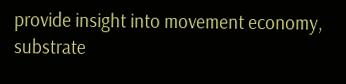provide insight into movement economy, substrate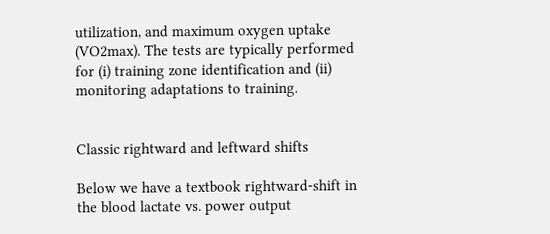utilization, and maximum oxygen uptake (VO2max). The tests are typically performed for (i) training zone identification and (ii) monitoring adaptations to training.


Classic rightward and leftward shifts

Below we have a textbook rightward-shift in the blood lactate vs. power output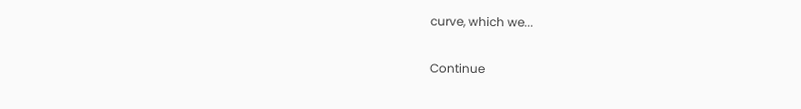curve, which we...

Continue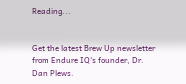Reading...


Get the latest Brew Up newsletter from Endure IQ's founder, Dr. Dan Plews.